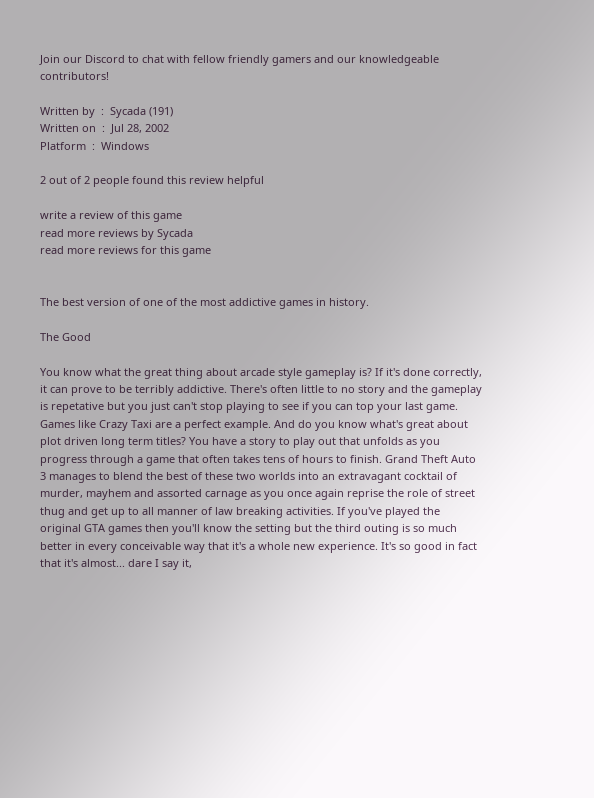Join our Discord to chat with fellow friendly gamers and our knowledgeable contributors!

Written by  :  Sycada (191)
Written on  :  Jul 28, 2002
Platform  :  Windows

2 out of 2 people found this review helpful

write a review of this game
read more reviews by Sycada
read more reviews for this game


The best version of one of the most addictive games in history.

The Good

You know what the great thing about arcade style gameplay is? If it's done correctly, it can prove to be terribly addictive. There's often little to no story and the gameplay is repetative but you just can't stop playing to see if you can top your last game. Games like Crazy Taxi are a perfect example. And do you know what's great about plot driven long term titles? You have a story to play out that unfolds as you progress through a game that often takes tens of hours to finish. Grand Theft Auto 3 manages to blend the best of these two worlds into an extravagant cocktail of murder, mayhem and assorted carnage as you once again reprise the role of street thug and get up to all manner of law breaking activities. If you've played the original GTA games then you'll know the setting but the third outing is so much better in every conceivable way that it's a whole new experience. It's so good in fact that it's almost... dare I say it,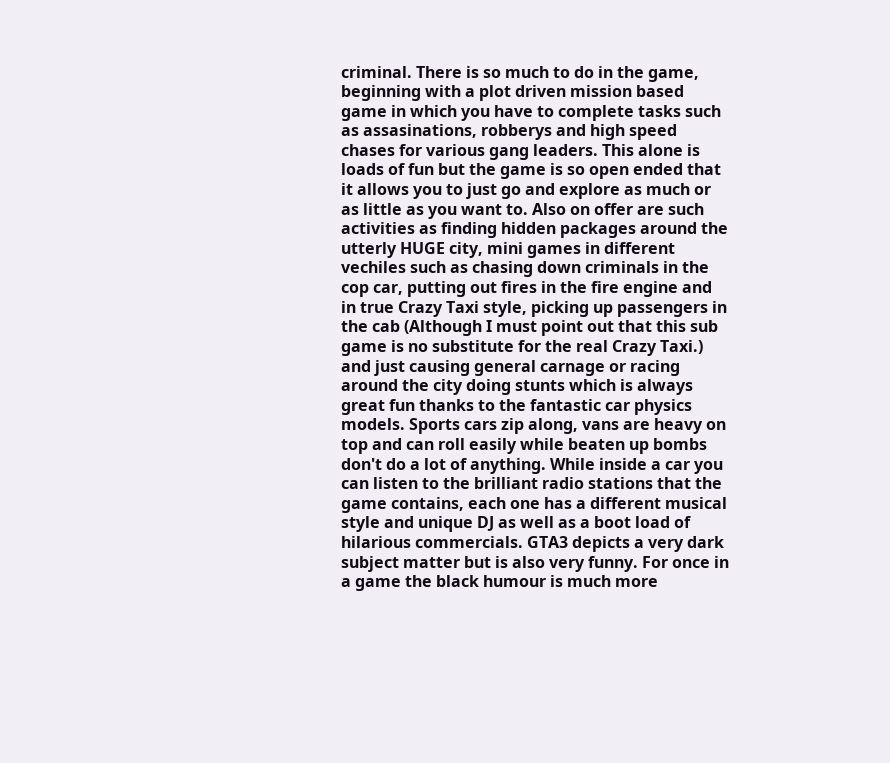criminal. There is so much to do in the game, beginning with a plot driven mission based game in which you have to complete tasks such as assasinations, robberys and high speed chases for various gang leaders. This alone is loads of fun but the game is so open ended that it allows you to just go and explore as much or as little as you want to. Also on offer are such activities as finding hidden packages around the utterly HUGE city, mini games in different vechiles such as chasing down criminals in the cop car, putting out fires in the fire engine and in true Crazy Taxi style, picking up passengers in the cab (Although I must point out that this sub game is no substitute for the real Crazy Taxi.) and just causing general carnage or racing around the city doing stunts which is always great fun thanks to the fantastic car physics models. Sports cars zip along, vans are heavy on top and can roll easily while beaten up bombs don't do a lot of anything. While inside a car you can listen to the brilliant radio stations that the game contains, each one has a different musical style and unique DJ as well as a boot load of hilarious commercials. GTA3 depicts a very dark subject matter but is also very funny. For once in a game the black humour is much more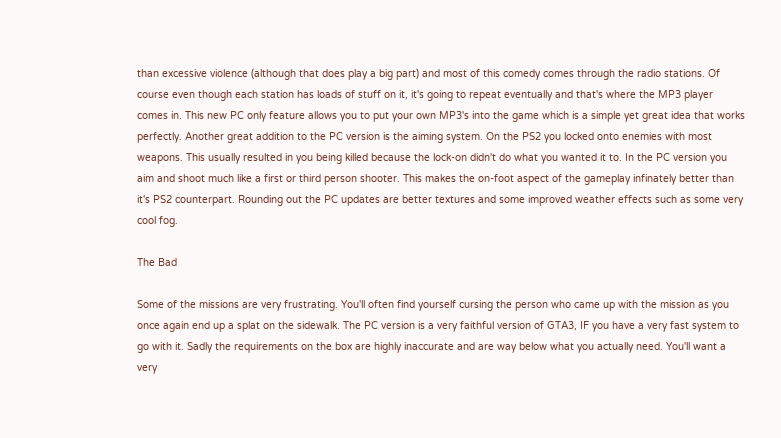than excessive violence (although that does play a big part) and most of this comedy comes through the radio stations. Of course even though each station has loads of stuff on it, it's going to repeat eventually and that's where the MP3 player comes in. This new PC only feature allows you to put your own MP3's into the game which is a simple yet great idea that works perfectly. Another great addition to the PC version is the aiming system. On the PS2 you locked onto enemies with most weapons. This usually resulted in you being killed because the lock-on didn't do what you wanted it to. In the PC version you aim and shoot much like a first or third person shooter. This makes the on-foot aspect of the gameplay infinately better than it's PS2 counterpart. Rounding out the PC updates are better textures and some improved weather effects such as some very cool fog.

The Bad

Some of the missions are very frustrating. You'll often find yourself cursing the person who came up with the mission as you once again end up a splat on the sidewalk. The PC version is a very faithful version of GTA3, IF you have a very fast system to go with it. Sadly the requirements on the box are highly inaccurate and are way below what you actually need. You'll want a very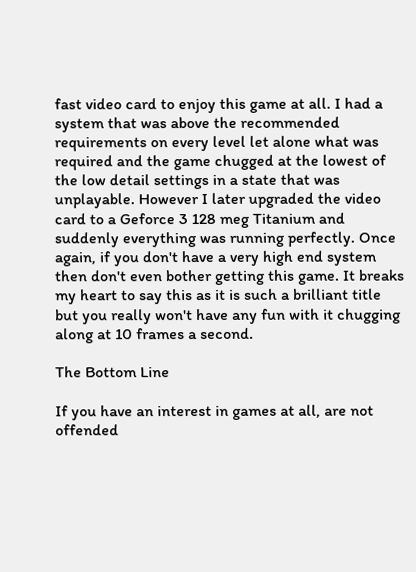fast video card to enjoy this game at all. I had a system that was above the recommended requirements on every level let alone what was required and the game chugged at the lowest of the low detail settings in a state that was unplayable. However I later upgraded the video card to a Geforce 3 128 meg Titanium and suddenly everything was running perfectly. Once again, if you don't have a very high end system then don't even bother getting this game. It breaks my heart to say this as it is such a brilliant title but you really won't have any fun with it chugging along at 10 frames a second.

The Bottom Line

If you have an interest in games at all, are not offended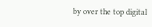by over the top digital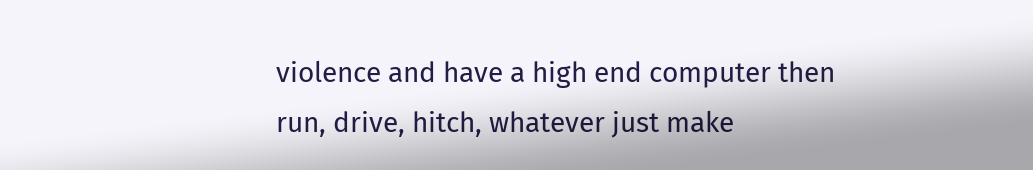violence and have a high end computer then run, drive, hitch, whatever just make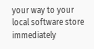your way to your local software store immediately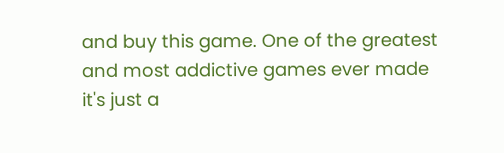and buy this game. One of the greatest and most addictive games ever made it's just a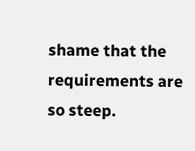shame that the requirements are so steep.